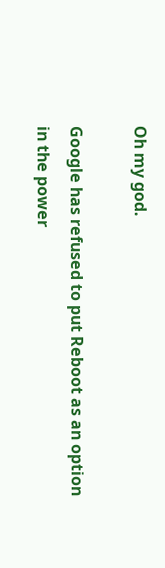Oh my god.

Google has refused to put Reboot as an option in the power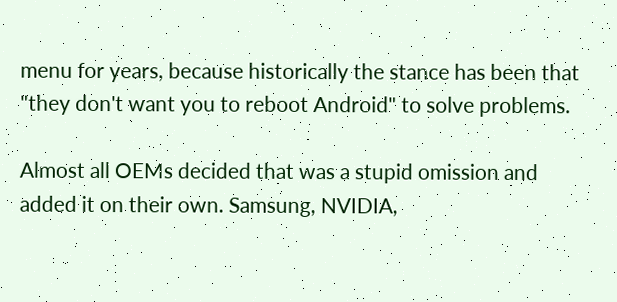menu for years, because historically the stance has been that "they don't want you to reboot Android" to solve problems.

Almost all OEMs decided that was a stupid omission and added it on their own. Samsung, NVIDIA,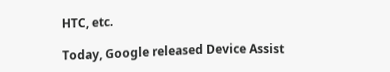HTC, etc.

Today, Google released Device Assist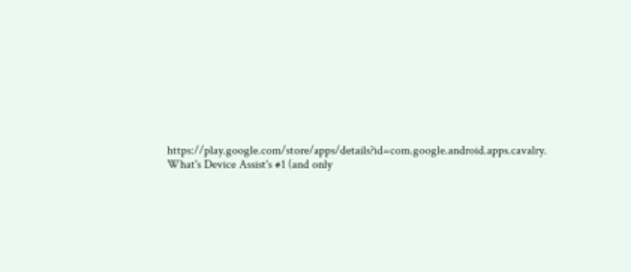https://play.google.com/store/apps/details?id=com.google.android.apps.cavalry. What's Device Assist's #1 (and only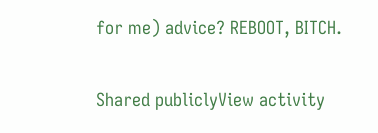for me) advice? REBOOT, BITCH.

Shared publiclyView activity